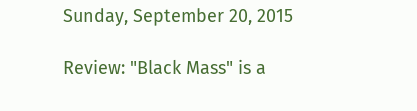Sunday, September 20, 2015

Review: "Black Mass" is a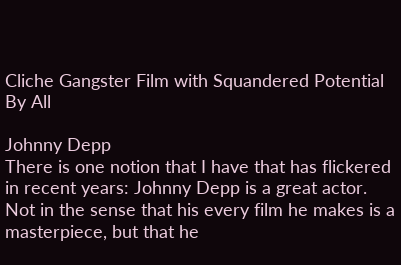Cliche Gangster Film with Squandered Potential By All

Johnny Depp
There is one notion that I have that has flickered in recent years: Johnny Depp is a great actor. Not in the sense that his every film he makes is a masterpiece, but that he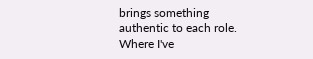brings something authentic to each role. Where I've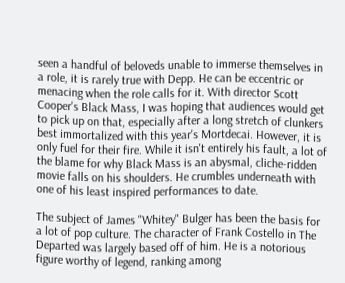seen a handful of beloveds unable to immerse themselves in a role, it is rarely true with Depp. He can be eccentric or menacing when the role calls for it. With director Scott Cooper's Black Mass, I was hoping that audiences would get to pick up on that, especially after a long stretch of clunkers best immortalized with this year's Mortdecai. However, it is only fuel for their fire. While it isn't entirely his fault, a lot of the blame for why Black Mass is an abysmal, cliche-ridden movie falls on his shoulders. He crumbles underneath with one of his least inspired performances to date.

The subject of James "Whitey" Bulger has been the basis for a lot of pop culture. The character of Frank Costello in The Departed was largely based off of him. He is a notorious figure worthy of legend, ranking among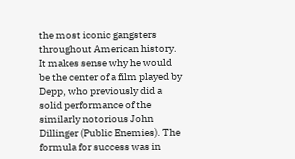the most iconic gangsters throughout American history. It makes sense why he would be the center of a film played by Depp, who previously did a solid performance of the similarly notorious John Dillinger (Public Enemies). The formula for success was in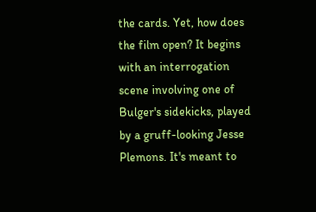the cards. Yet, how does the film open? It begins with an interrogation scene involving one of Bulger's sidekicks, played by a gruff-looking Jesse Plemons. It's meant to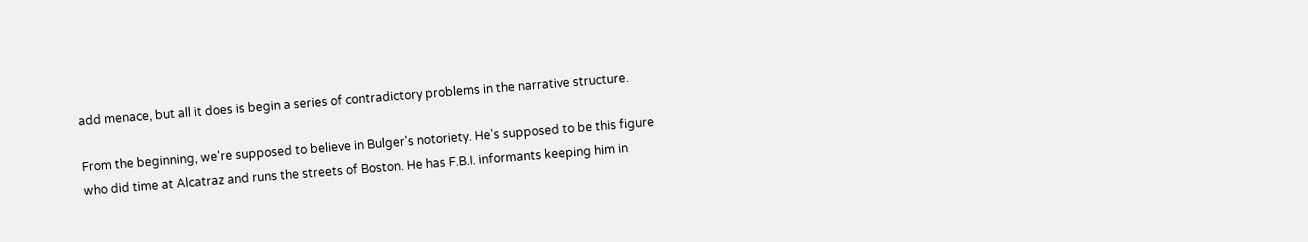add menace, but all it does is begin a series of contradictory problems in the narrative structure.

From the beginning, we're supposed to believe in Bulger's notoriety. He's supposed to be this figure who did time at Alcatraz and runs the streets of Boston. He has F.B.I. informants keeping him in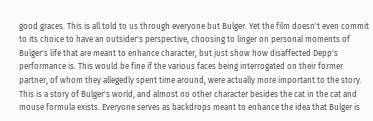good graces. This is all told to us through everyone but Bulger. Yet the film doesn't even commit to its choice to have an outsider's perspective, choosing to linger on personal moments of Bulger's life that are meant to enhance character, but just show how disaffected Depp's performance is. This would be fine if the various faces being interrogated on their former partner, of whom they allegedly spent time around, were actually more important to the story. This is a story of Bulger's world, and almost no other character besides the cat in the cat and mouse formula exists. Everyone serves as backdrops meant to enhance the idea that Bulger is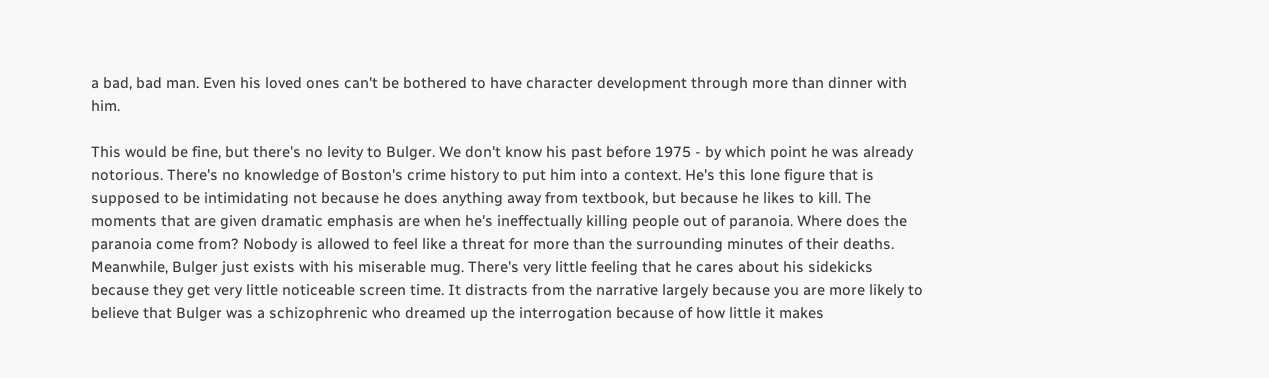a bad, bad man. Even his loved ones can't be bothered to have character development through more than dinner with him.

This would be fine, but there's no levity to Bulger. We don't know his past before 1975 - by which point he was already notorious. There's no knowledge of Boston's crime history to put him into a context. He's this lone figure that is supposed to be intimidating not because he does anything away from textbook, but because he likes to kill. The moments that are given dramatic emphasis are when he's ineffectually killing people out of paranoia. Where does the paranoia come from? Nobody is allowed to feel like a threat for more than the surrounding minutes of their deaths. Meanwhile, Bulger just exists with his miserable mug. There's very little feeling that he cares about his sidekicks because they get very little noticeable screen time. It distracts from the narrative largely because you are more likely to believe that Bulger was a schizophrenic who dreamed up the interrogation because of how little it makes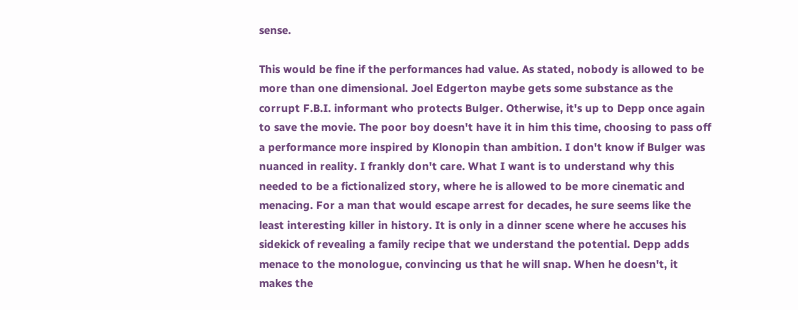sense.

This would be fine if the performances had value. As stated, nobody is allowed to be more than one dimensional. Joel Edgerton maybe gets some substance as the corrupt F.B.I. informant who protects Bulger. Otherwise, it's up to Depp once again to save the movie. The poor boy doesn't have it in him this time, choosing to pass off a performance more inspired by Klonopin than ambition. I don't know if Bulger was nuanced in reality. I frankly don't care. What I want is to understand why this needed to be a fictionalized story, where he is allowed to be more cinematic and menacing. For a man that would escape arrest for decades, he sure seems like the least interesting killer in history. It is only in a dinner scene where he accuses his sidekick of revealing a family recipe that we understand the potential. Depp adds menace to the monologue, convincing us that he will snap. When he doesn't, it makes the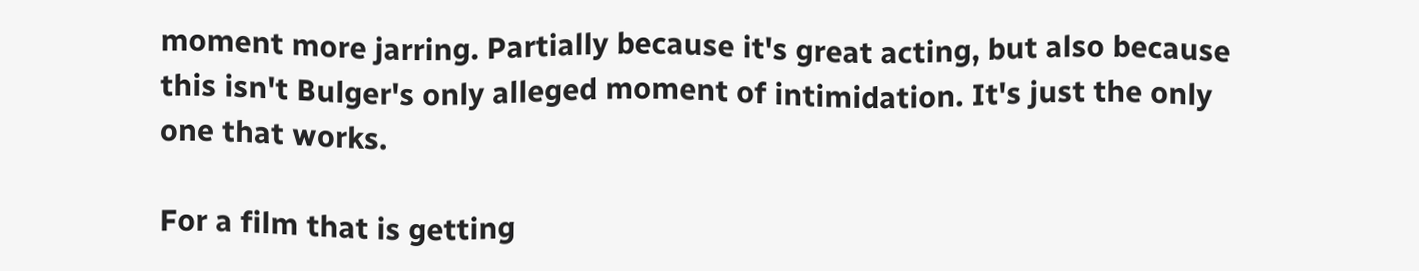moment more jarring. Partially because it's great acting, but also because this isn't Bulger's only alleged moment of intimidation. It's just the only one that works.

For a film that is getting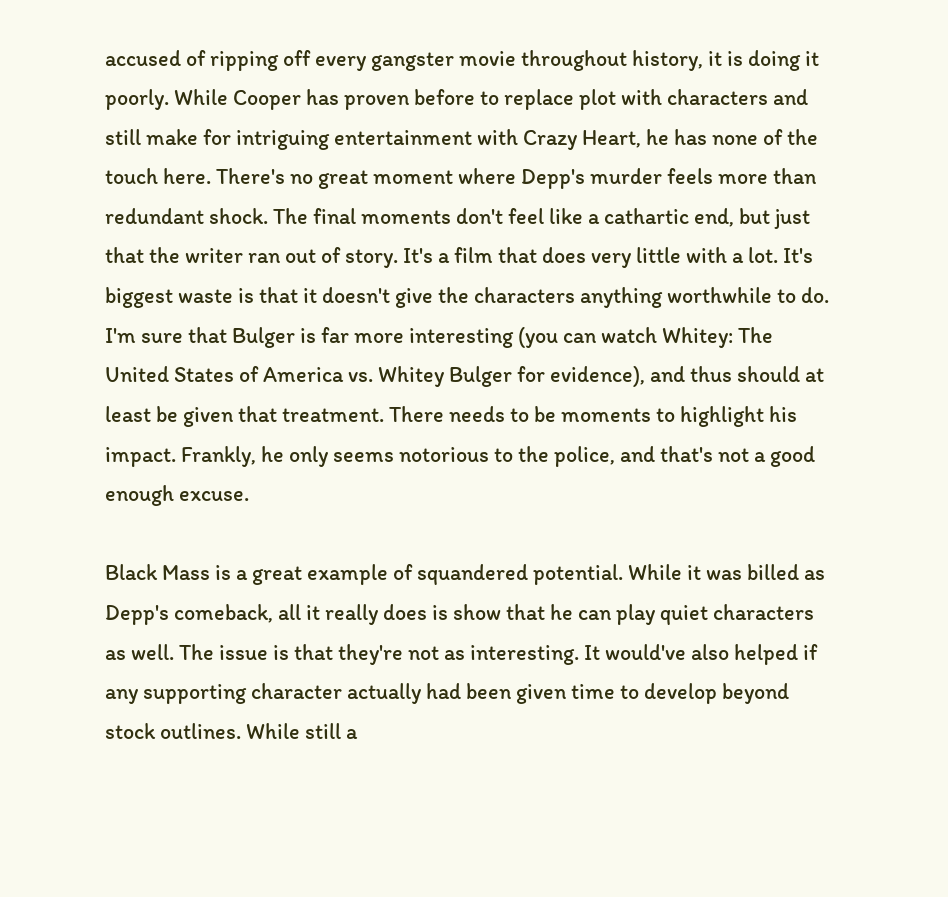accused of ripping off every gangster movie throughout history, it is doing it poorly. While Cooper has proven before to replace plot with characters and still make for intriguing entertainment with Crazy Heart, he has none of the touch here. There's no great moment where Depp's murder feels more than redundant shock. The final moments don't feel like a cathartic end, but just that the writer ran out of story. It's a film that does very little with a lot. It's biggest waste is that it doesn't give the characters anything worthwhile to do. I'm sure that Bulger is far more interesting (you can watch Whitey: The United States of America vs. Whitey Bulger for evidence), and thus should at least be given that treatment. There needs to be moments to highlight his impact. Frankly, he only seems notorious to the police, and that's not a good enough excuse.

Black Mass is a great example of squandered potential. While it was billed as Depp's comeback, all it really does is show that he can play quiet characters as well. The issue is that they're not as interesting. It would've also helped if any supporting character actually had been given time to develop beyond stock outlines. While still a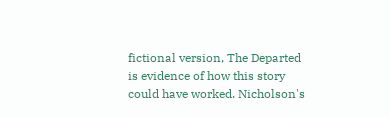fictional version, The Departed is evidence of how this story could have worked. Nicholson's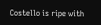Costello is ripe with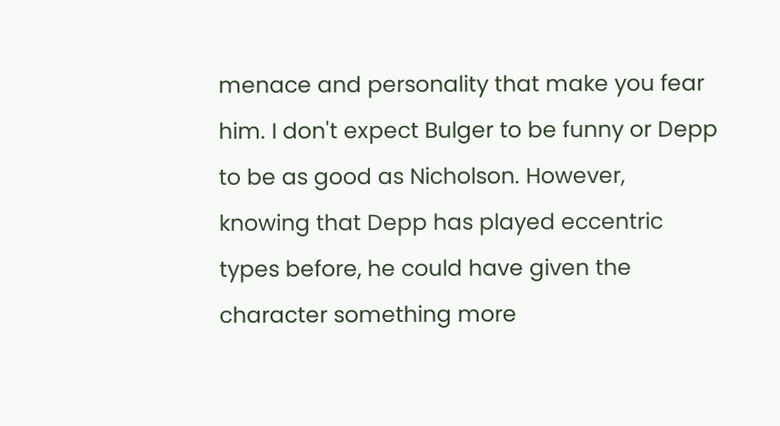menace and personality that make you fear him. I don't expect Bulger to be funny or Depp to be as good as Nicholson. However, knowing that Depp has played eccentric types before, he could have given the character something more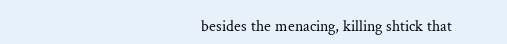besides the menacing, killing shtick that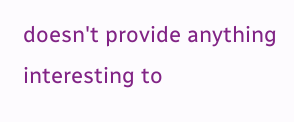doesn't provide anything interesting to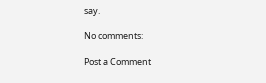say.

No comments:

Post a Comment